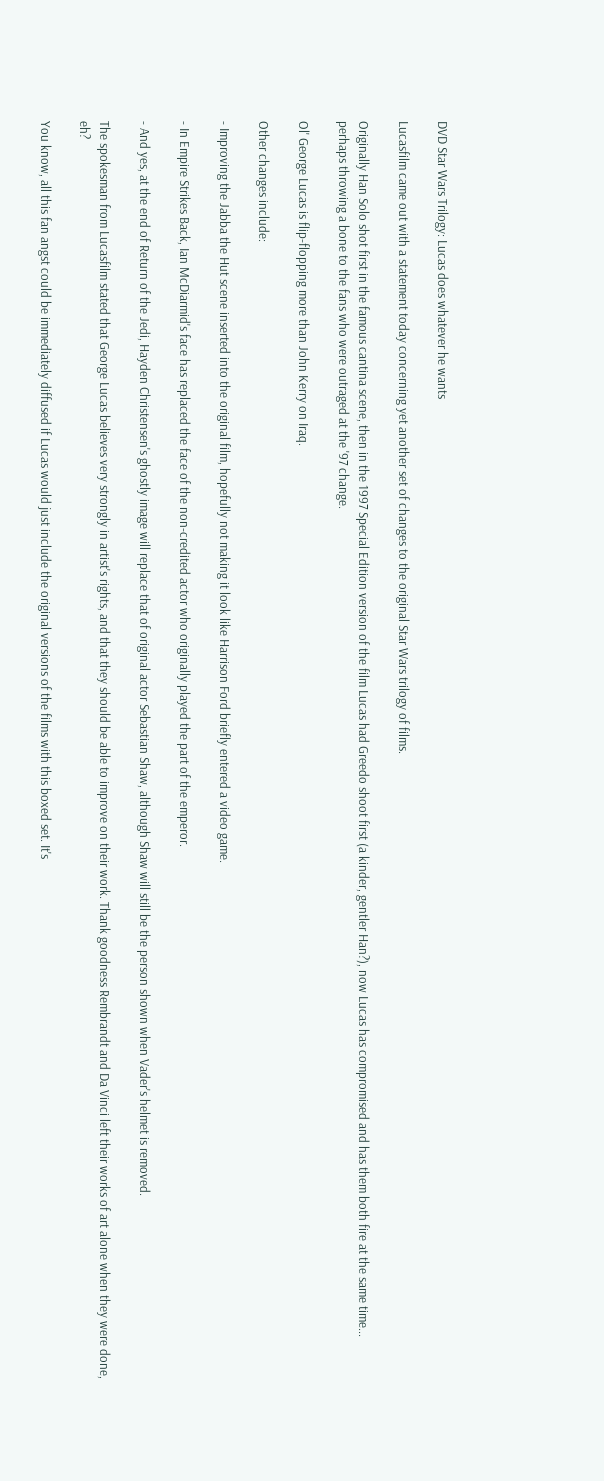DVD Star Wars Trilogy: Lucas does whatever he wants

Lucasfilm came out with a statement today concerning yet another set of changes to the original Star Wars trilogy of films.

Originally Han Solo shot first in the famous cantina scene, then in the 1997 Special Edition version of the film Lucas had Greedo shoot first (a kinder, gentler Han?), now Lucas has compromised and has them both fire at the same time... perhaps throwing a bone to the fans who were outraged at the '97 change.

Ol' George Lucas is flip-flopping more than John Kerry on Iraq.

Other changes include:

- Improving the Jabba the Hut scene inserted into the original film, hopefully not making it look like Harrison Ford briefly entered a video game.

- In Empire Strikes Back, Ian McDiarmid's face has replaced the face of the non-credited actor who originally played the part of the emperor.

- And yes, at the end of Return of the Jedi, Hayden Christensen's ghostly image will replace that of original actor Sebastian Shaw, although Shaw will still be the person shown when Vader's helmet is removed.

The spokesman from Lucasfilm stated that George Lucas believes very strongly in artist's rights, and that they should be able to improve on their work. Thank goodness Rembrandt and Da Vinci left their works of art alone when they were done, eh?

You know, all this fan angst could be immediately diffused if Lucas would just include the original versions of the films with this boxed set. It's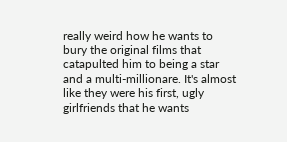really weird how he wants to bury the original films that catapulted him to being a star and a multi-millionare. It's almost like they were his first, ugly girlfriends that he wants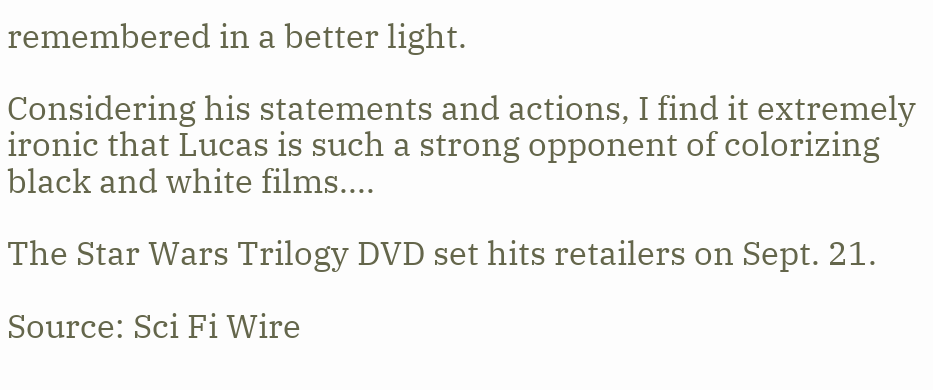remembered in a better light.

Considering his statements and actions, I find it extremely ironic that Lucas is such a strong opponent of colorizing black and white films....

The Star Wars Trilogy DVD set hits retailers on Sept. 21.

Source: Sci Fi Wire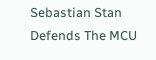Sebastian Stan Defends The MCU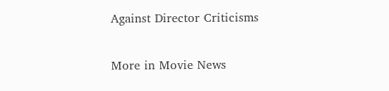Against Director Criticisms

More in Movie News